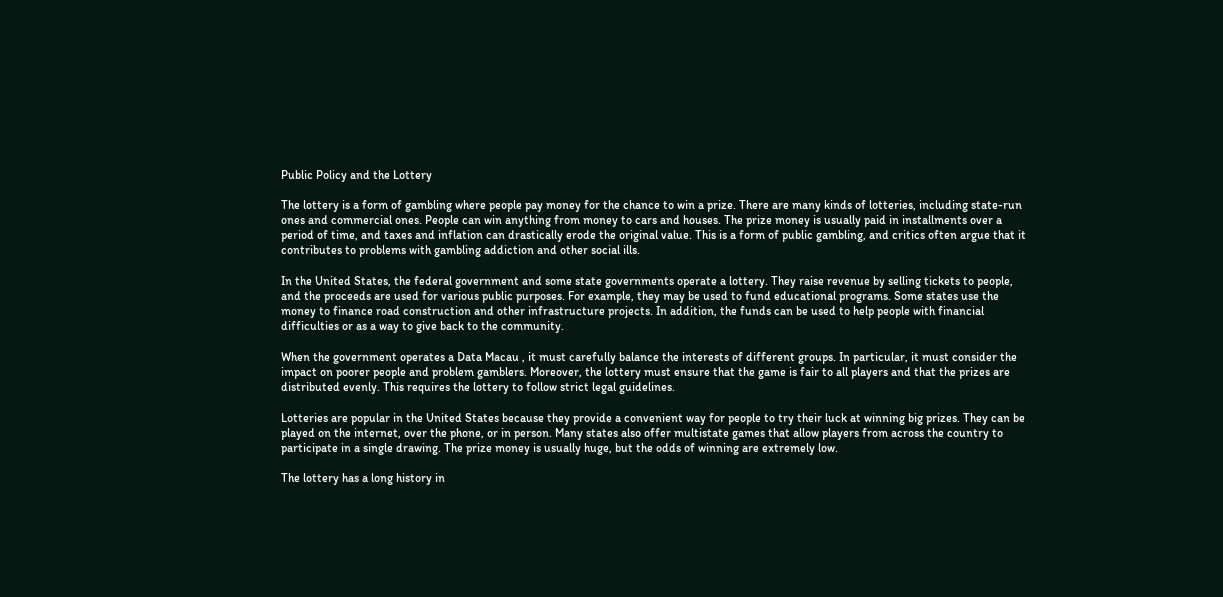Public Policy and the Lottery

The lottery is a form of gambling where people pay money for the chance to win a prize. There are many kinds of lotteries, including state-run ones and commercial ones. People can win anything from money to cars and houses. The prize money is usually paid in installments over a period of time, and taxes and inflation can drastically erode the original value. This is a form of public gambling, and critics often argue that it contributes to problems with gambling addiction and other social ills.

In the United States, the federal government and some state governments operate a lottery. They raise revenue by selling tickets to people, and the proceeds are used for various public purposes. For example, they may be used to fund educational programs. Some states use the money to finance road construction and other infrastructure projects. In addition, the funds can be used to help people with financial difficulties or as a way to give back to the community.

When the government operates a Data Macau , it must carefully balance the interests of different groups. In particular, it must consider the impact on poorer people and problem gamblers. Moreover, the lottery must ensure that the game is fair to all players and that the prizes are distributed evenly. This requires the lottery to follow strict legal guidelines.

Lotteries are popular in the United States because they provide a convenient way for people to try their luck at winning big prizes. They can be played on the internet, over the phone, or in person. Many states also offer multistate games that allow players from across the country to participate in a single drawing. The prize money is usually huge, but the odds of winning are extremely low.

The lottery has a long history in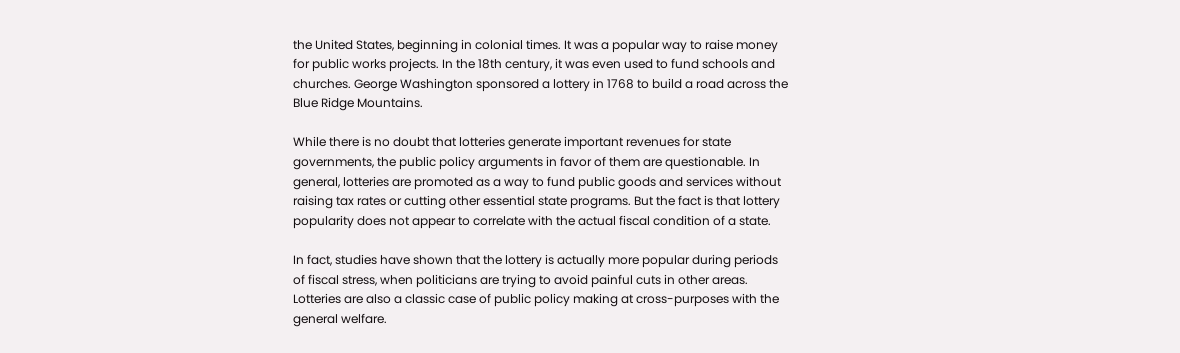the United States, beginning in colonial times. It was a popular way to raise money for public works projects. In the 18th century, it was even used to fund schools and churches. George Washington sponsored a lottery in 1768 to build a road across the Blue Ridge Mountains.

While there is no doubt that lotteries generate important revenues for state governments, the public policy arguments in favor of them are questionable. In general, lotteries are promoted as a way to fund public goods and services without raising tax rates or cutting other essential state programs. But the fact is that lottery popularity does not appear to correlate with the actual fiscal condition of a state.

In fact, studies have shown that the lottery is actually more popular during periods of fiscal stress, when politicians are trying to avoid painful cuts in other areas. Lotteries are also a classic case of public policy making at cross-purposes with the general welfare.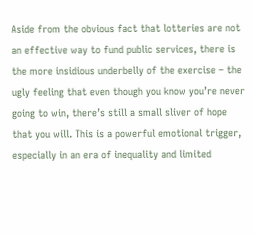Aside from the obvious fact that lotteries are not an effective way to fund public services, there is the more insidious underbelly of the exercise – the ugly feeling that even though you know you’re never going to win, there’s still a small sliver of hope that you will. This is a powerful emotional trigger, especially in an era of inequality and limited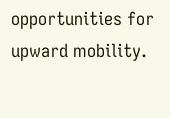opportunities for upward mobility.